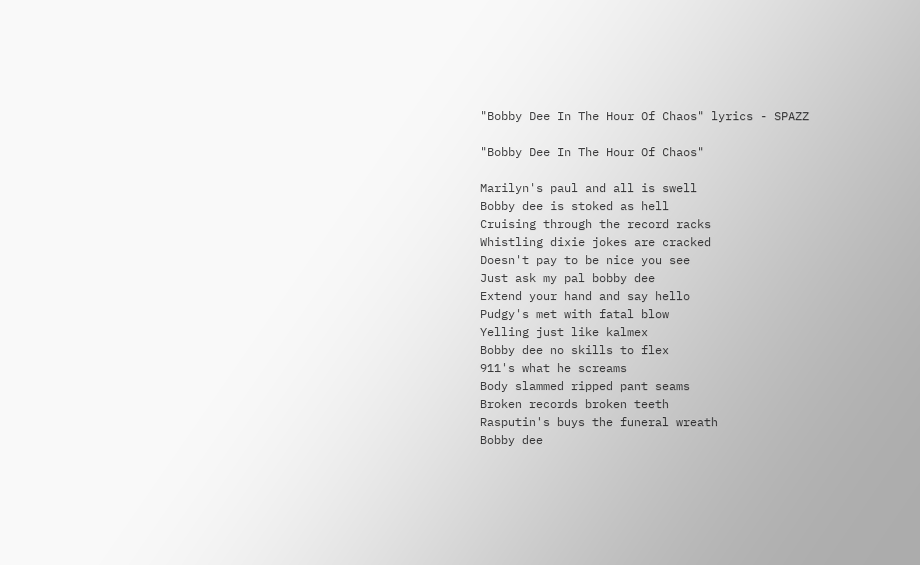"Bobby Dee In The Hour Of Chaos" lyrics - SPAZZ

"Bobby Dee In The Hour Of Chaos"

Marilyn's paul and all is swell
Bobby dee is stoked as hell
Cruising through the record racks
Whistling dixie jokes are cracked
Doesn't pay to be nice you see
Just ask my pal bobby dee
Extend your hand and say hello
Pudgy's met with fatal blow
Yelling just like kalmex
Bobby dee no skills to flex
911's what he screams
Body slammed ripped pant seams
Broken records broken teeth
Rasputin's buys the funeral wreath
Bobby dee